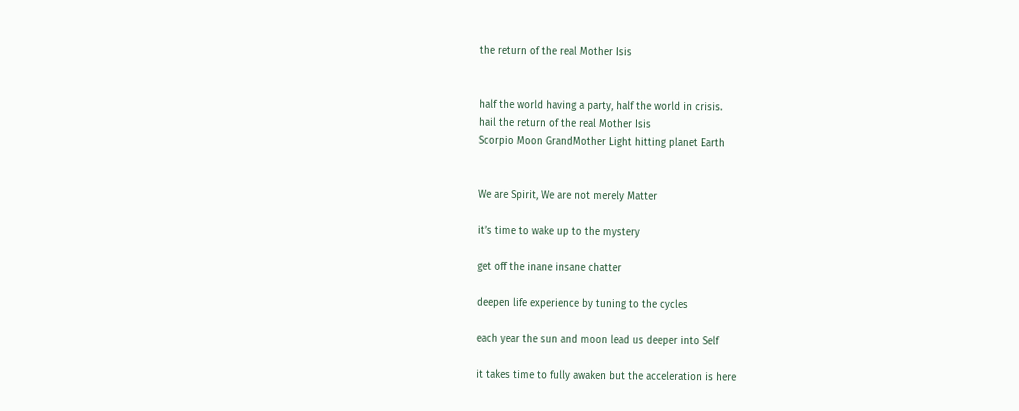the return of the real Mother Isis


half the world having a party, half the world in crisis.
hail the return of the real Mother Isis
Scorpio Moon GrandMother Light hitting planet Earth


We are Spirit, We are not merely Matter

it’s time to wake up to the mystery

get off the inane insane chatter

deepen life experience by tuning to the cycles

each year the sun and moon lead us deeper into Self

it takes time to fully awaken but the acceleration is here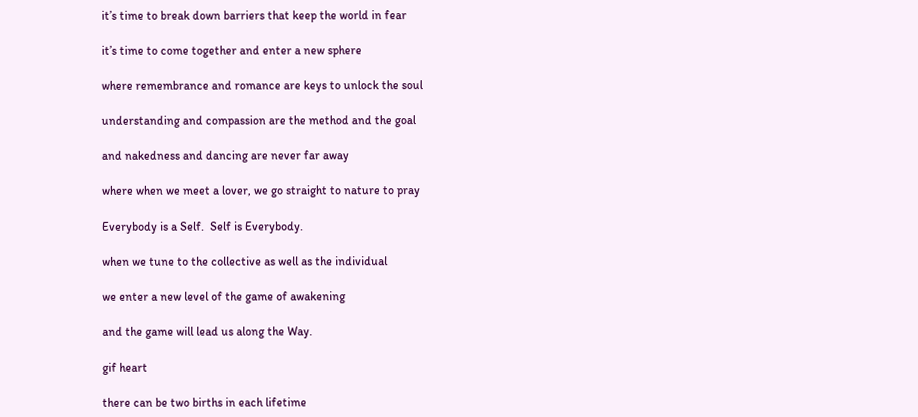it’s time to break down barriers that keep the world in fear

it’s time to come together and enter a new sphere

where remembrance and romance are keys to unlock the soul

understanding and compassion are the method and the goal

and nakedness and dancing are never far away

where when we meet a lover, we go straight to nature to pray

Everybody is a Self.  Self is Everybody.

when we tune to the collective as well as the individual

we enter a new level of the game of awakening

and the game will lead us along the Way.

gif heart

there can be two births in each lifetime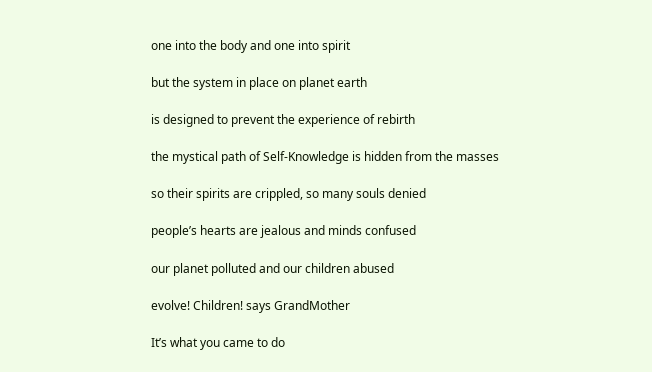one into the body and one into spirit

but the system in place on planet earth

is designed to prevent the experience of rebirth

the mystical path of Self-Knowledge is hidden from the masses

so their spirits are crippled, so many souls denied

people’s hearts are jealous and minds confused

our planet polluted and our children abused

evolve! Children! says GrandMother

It’s what you came to do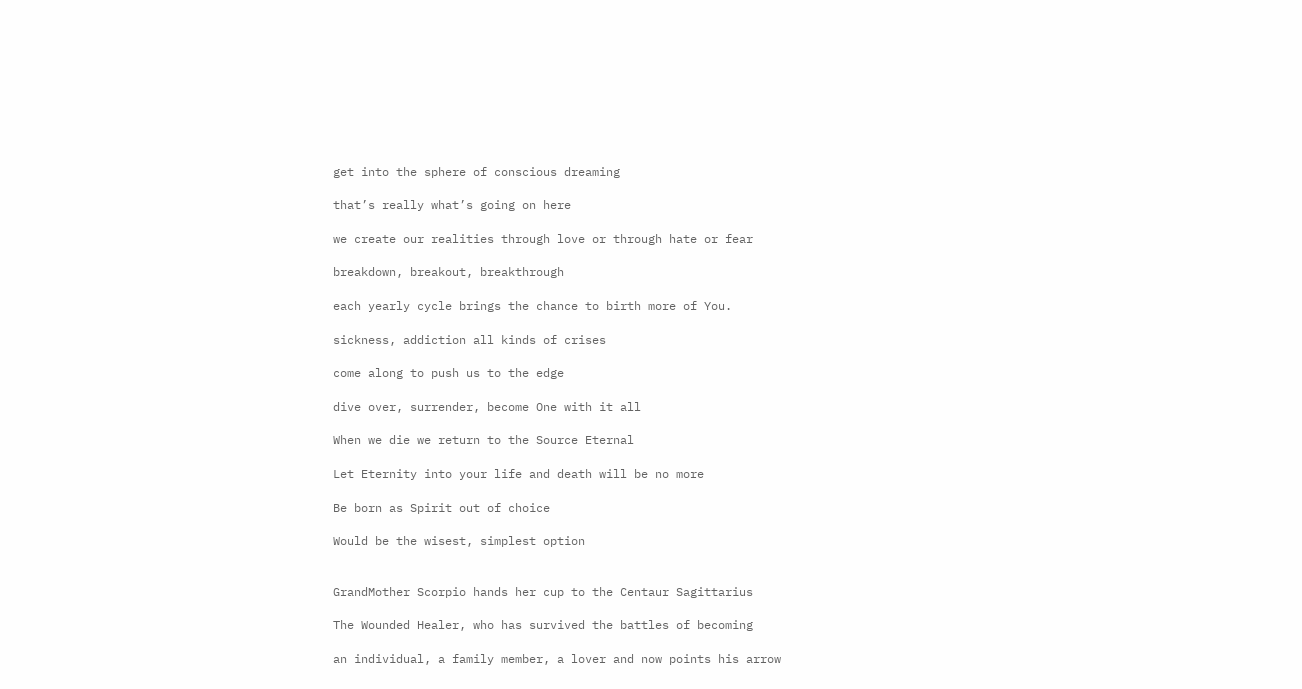get into the sphere of conscious dreaming

that’s really what’s going on here

we create our realities through love or through hate or fear

breakdown, breakout, breakthrough

each yearly cycle brings the chance to birth more of You.

sickness, addiction all kinds of crises

come along to push us to the edge

dive over, surrender, become One with it all

When we die we return to the Source Eternal

Let Eternity into your life and death will be no more

Be born as Spirit out of choice

Would be the wisest, simplest option


GrandMother Scorpio hands her cup to the Centaur Sagittarius

The Wounded Healer, who has survived the battles of becoming

an individual, a family member, a lover and now points his arrow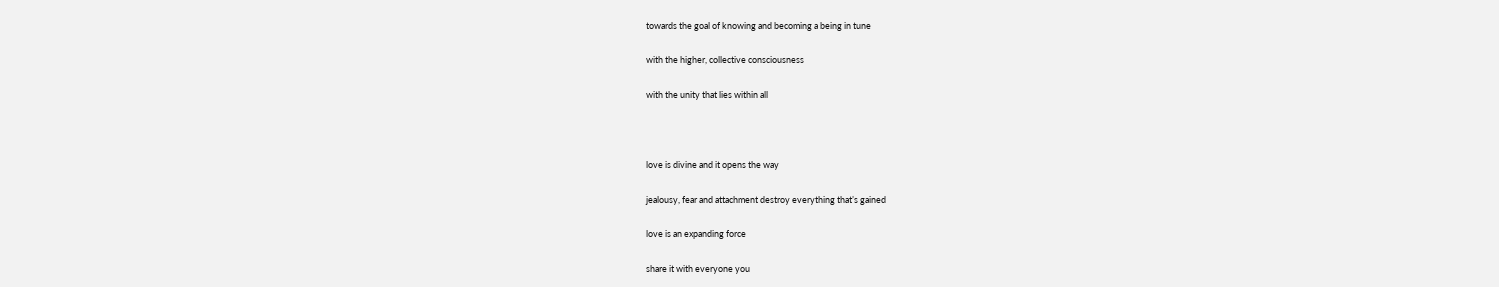towards the goal of knowing and becoming a being in tune

with the higher, collective consciousness

with the unity that lies within all



love is divine and it opens the way

jealousy, fear and attachment destroy everything that’s gained

love is an expanding force

share it with everyone you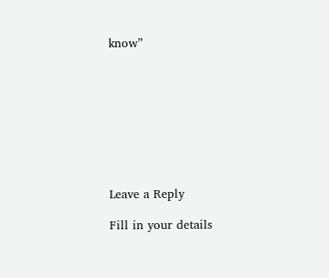know”









Leave a Reply

Fill in your details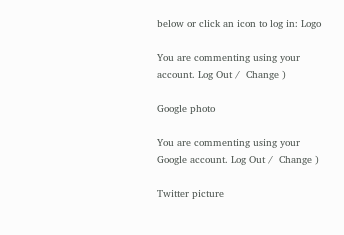below or click an icon to log in: Logo

You are commenting using your account. Log Out /  Change )

Google photo

You are commenting using your Google account. Log Out /  Change )

Twitter picture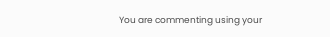You are commenting using your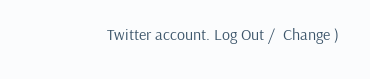Twitter account. Log Out /  Change )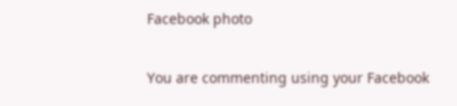Facebook photo

You are commenting using your Facebook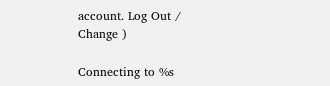account. Log Out /  Change )

Connecting to %s